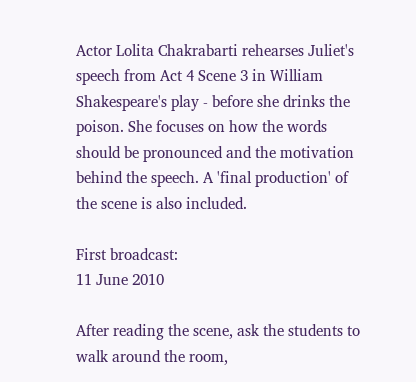Actor Lolita Chakrabarti rehearses Juliet's speech from Act 4 Scene 3 in William Shakespeare's play - before she drinks the poison. She focuses on how the words should be pronounced and the motivation behind the speech. A 'final production' of the scene is also included.

First broadcast:
11 June 2010

After reading the scene, ask the students to walk around the room,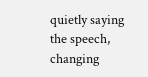quietly saying the speech, changing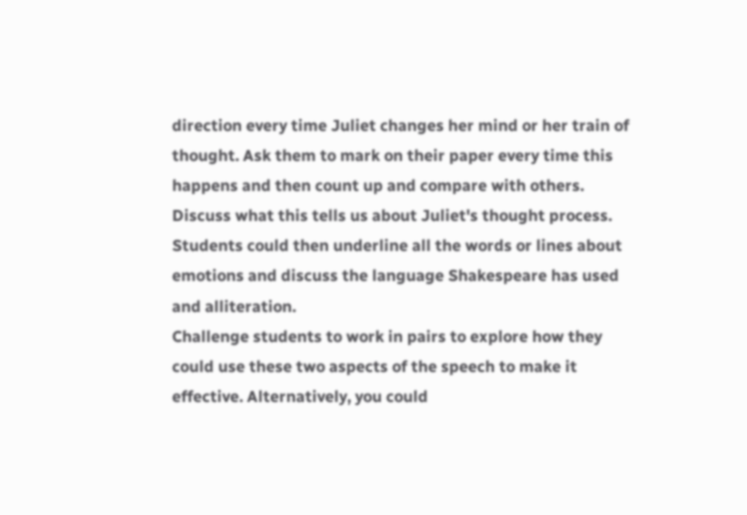direction every time Juliet changes her mind or her train of thought. Ask them to mark on their paper every time this happens and then count up and compare with others. Discuss what this tells us about Juliet's thought process. Students could then underline all the words or lines about emotions and discuss the language Shakespeare has used and alliteration.
Challenge students to work in pairs to explore how they could use these two aspects of the speech to make it effective. Alternatively, you could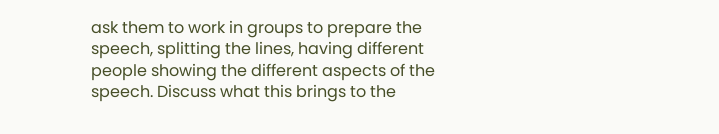ask them to work in groups to prepare the speech, splitting the lines, having different people showing the different aspects of the speech. Discuss what this brings to the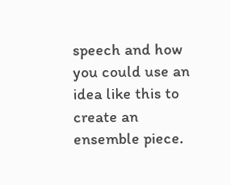speech and how you could use an idea like this to create an ensemble piece.